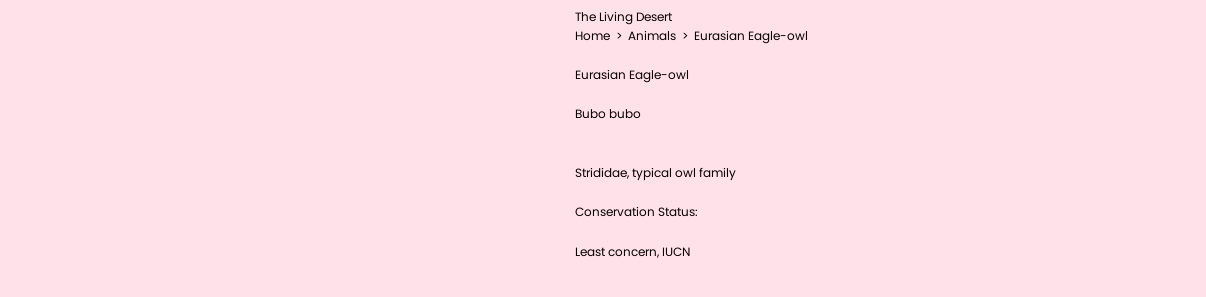The Living Desert
Home  >  Animals  >  Eurasian Eagle-owl

Eurasian Eagle-owl

Bubo bubo


Strididae, typical owl family

Conservation Status:

Least concern, IUCN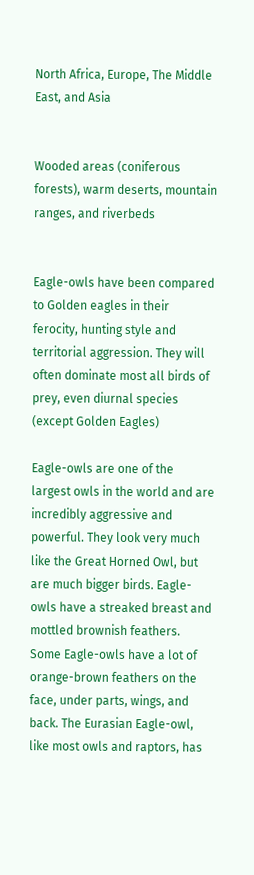North Africa, Europe, The Middle East, and Asia


Wooded areas (coniferous forests), warm deserts, mountain ranges, and riverbeds


Eagle-owls have been compared to Golden eagles in their ferocity, hunting style and territorial aggression. They will often dominate most all birds of prey, even diurnal species (except Golden Eagles)

Eagle-owls are one of the largest owls in the world and are incredibly aggressive and powerful. They look very much like the Great Horned Owl, but are much bigger birds. Eagle-owls have a streaked breast and mottled brownish feathers. Some Eagle-owls have a lot of orange-brown feathers on the face, under parts, wings, and back. The Eurasian Eagle-owl, like most owls and raptors, has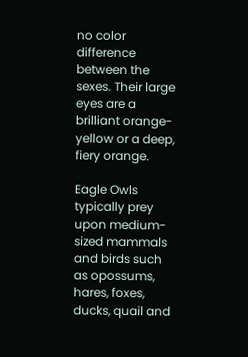no color difference between the sexes. Their large eyes are a brilliant orange-yellow or a deep, fiery orange.

Eagle Owls typically prey upon medium-sized mammals and birds such as opossums, hares, foxes, ducks, quail and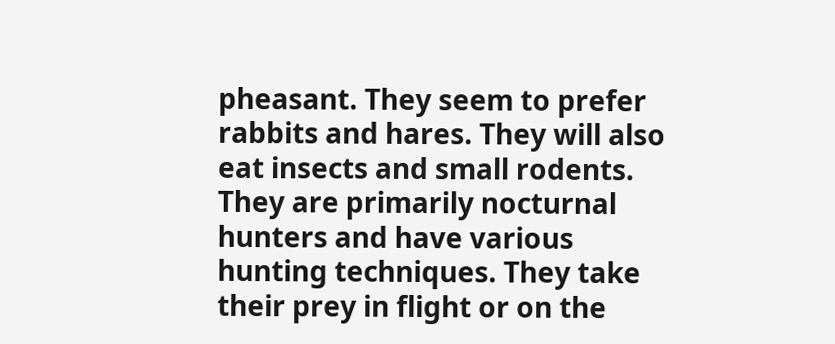pheasant. They seem to prefer rabbits and hares. They will also eat insects and small rodents. They are primarily nocturnal hunters and have various hunting techniques. They take their prey in flight or on the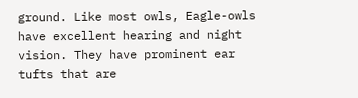ground. Like most owls, Eagle-owls have excellent hearing and night vision. They have prominent ear tufts that are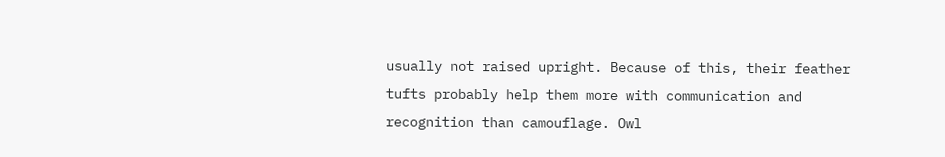usually not raised upright. Because of this, their feather tufts probably help them more with communication and recognition than camouflage. Owl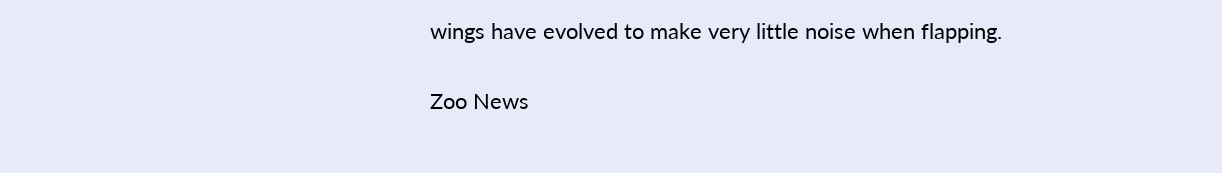wings have evolved to make very little noise when flapping.

Zoo News